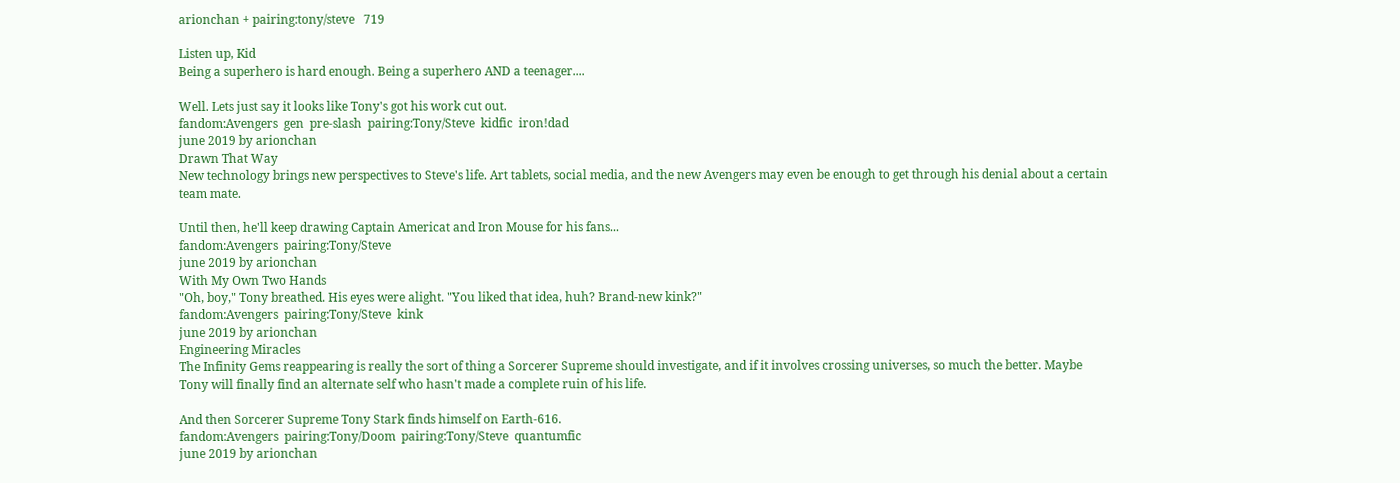arionchan + pairing:tony/steve   719

Listen up, Kid
Being a superhero is hard enough. Being a superhero AND a teenager....

Well. Lets just say it looks like Tony's got his work cut out.
fandom:Avengers  gen  pre-slash  pairing:Tony/Steve  kidfic  iron!dad
june 2019 by arionchan
Drawn That Way
New technology brings new perspectives to Steve's life. Art tablets, social media, and the new Avengers may even be enough to get through his denial about a certain team mate.

Until then, he'll keep drawing Captain Americat and Iron Mouse for his fans...
fandom:Avengers  pairing:Tony/Steve
june 2019 by arionchan
With My Own Two Hands
"Oh, boy," Tony breathed. His eyes were alight. "You liked that idea, huh? Brand-new kink?"
fandom:Avengers  pairing:Tony/Steve  kink
june 2019 by arionchan
Engineering Miracles
The Infinity Gems reappearing is really the sort of thing a Sorcerer Supreme should investigate, and if it involves crossing universes, so much the better. Maybe Tony will finally find an alternate self who hasn't made a complete ruin of his life.

And then Sorcerer Supreme Tony Stark finds himself on Earth-616.
fandom:Avengers  pairing:Tony/Doom  pairing:Tony/Steve  quantumfic
june 2019 by arionchan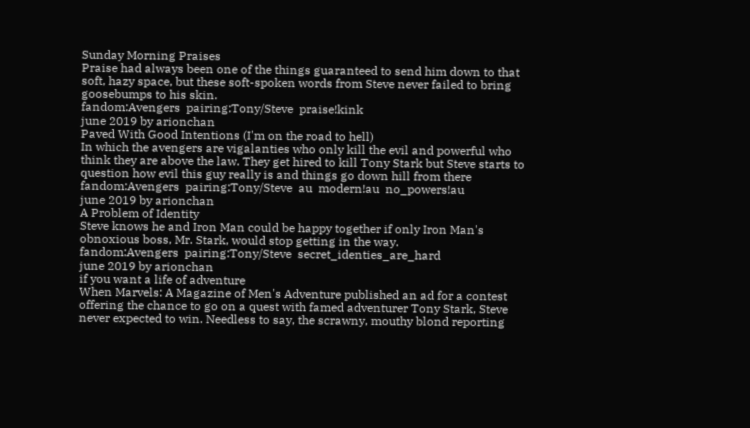Sunday Morning Praises
Praise had always been one of the things guaranteed to send him down to that soft, hazy space, but these soft-spoken words from Steve never failed to bring goosebumps to his skin.
fandom:Avengers  pairing:Tony/Steve  praise!kink
june 2019 by arionchan
Paved With Good Intentions (I'm on the road to hell)
In which the avengers are vigalanties who only kill the evil and powerful who think they are above the law. They get hired to kill Tony Stark but Steve starts to question how evil this guy really is and things go down hill from there
fandom:Avengers  pairing:Tony/Steve  au  modern!au  no_powers!au
june 2019 by arionchan
A Problem of Identity
Steve knows he and Iron Man could be happy together if only Iron Man's obnoxious boss, Mr. Stark, would stop getting in the way.
fandom:Avengers  pairing:Tony/Steve  secret_identies_are_hard
june 2019 by arionchan
if you want a life of adventure
When Marvels: A Magazine of Men's Adventure published an ad for a contest offering the chance to go on a quest with famed adventurer Tony Stark, Steve never expected to win. Needless to say, the scrawny, mouthy blond reporting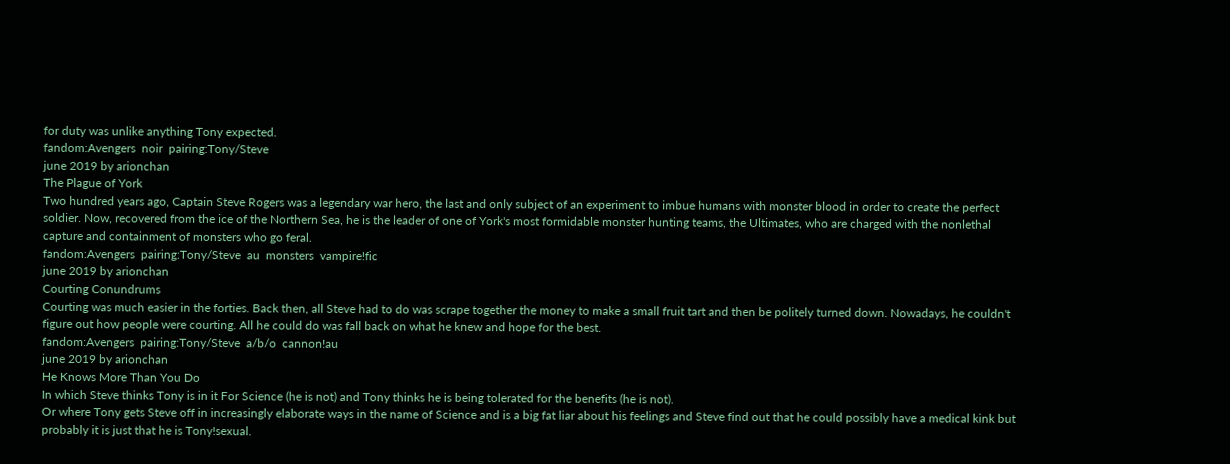for duty was unlike anything Tony expected.
fandom:Avengers  noir  pairing:Tony/Steve
june 2019 by arionchan
The Plague of York
Two hundred years ago, Captain Steve Rogers was a legendary war hero, the last and only subject of an experiment to imbue humans with monster blood in order to create the perfect soldier. Now, recovered from the ice of the Northern Sea, he is the leader of one of York's most formidable monster hunting teams, the Ultimates, who are charged with the nonlethal capture and containment of monsters who go feral.
fandom:Avengers  pairing:Tony/Steve  au  monsters  vampire!fic
june 2019 by arionchan
Courting Conundrums
Courting was much easier in the forties. Back then, all Steve had to do was scrape together the money to make a small fruit tart and then be politely turned down. Nowadays, he couldn't figure out how people were courting. All he could do was fall back on what he knew and hope for the best.
fandom:Avengers  pairing:Tony/Steve  a/b/o  cannon!au
june 2019 by arionchan
He Knows More Than You Do
In which Steve thinks Tony is in it For Science (he is not) and Tony thinks he is being tolerated for the benefits (he is not).
Or where Tony gets Steve off in increasingly elaborate ways in the name of Science and is a big fat liar about his feelings and Steve find out that he could possibly have a medical kink but probably it is just that he is Tony!sexual.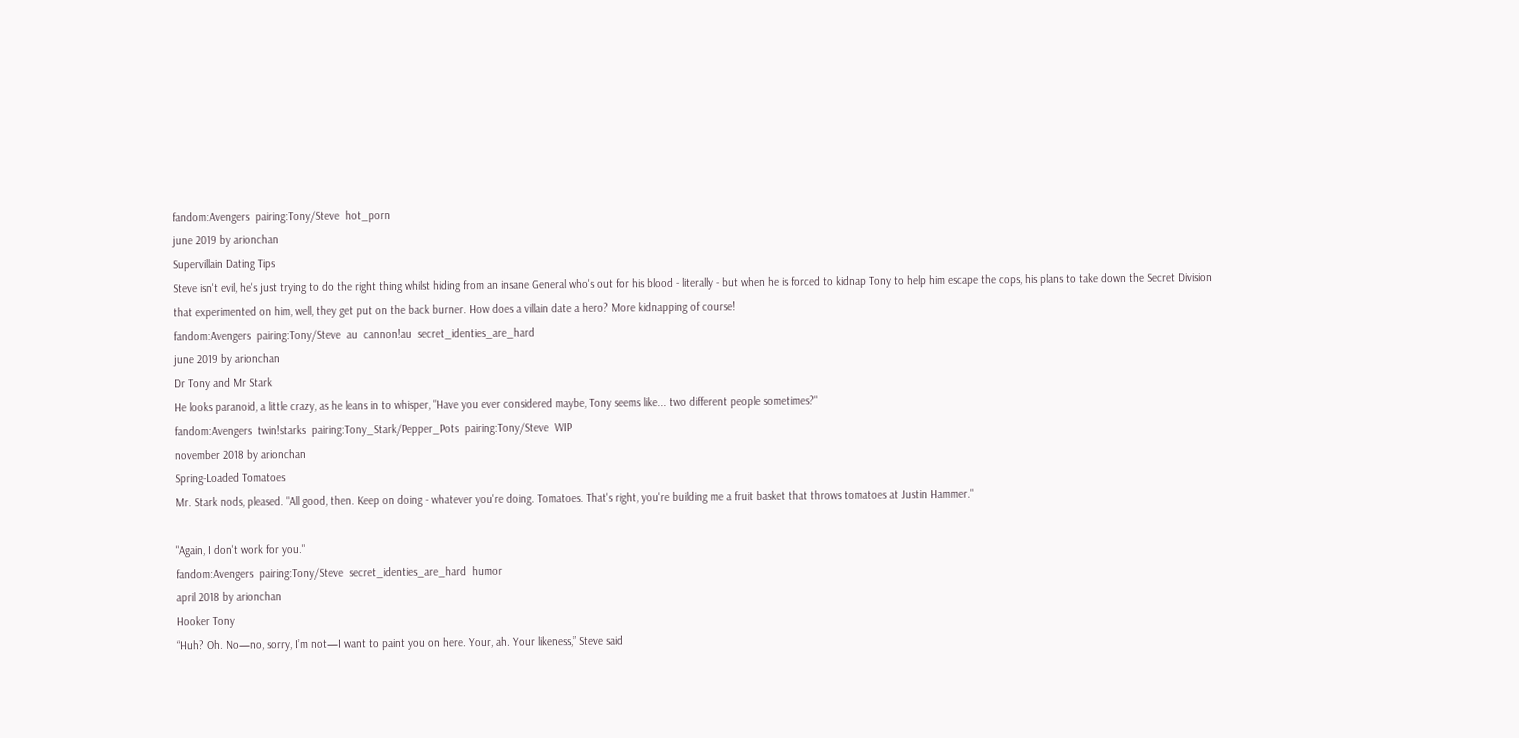fandom:Avengers  pairing:Tony/Steve  hot_porn
june 2019 by arionchan
Supervillain Dating Tips
Steve isn't evil, he's just trying to do the right thing whilst hiding from an insane General who's out for his blood - literally - but when he is forced to kidnap Tony to help him escape the cops, his plans to take down the Secret Division that experimented on him, well, they get put on the back burner. How does a villain date a hero? More kidnapping of course!
fandom:Avengers  pairing:Tony/Steve  au  cannon!au  secret_identies_are_hard
june 2019 by arionchan
Dr Tony and Mr Stark
He looks paranoid, a little crazy, as he leans in to whisper, "Have you ever considered maybe, Tony seems like... two different people sometimes?"
fandom:Avengers  twin!starks  pairing:Tony_Stark/Pepper_Pots  pairing:Tony/Steve  WIP
november 2018 by arionchan
Spring-Loaded Tomatoes
Mr. Stark nods, pleased. "All good, then. Keep on doing - whatever you're doing. Tomatoes. That's right, you're building me a fruit basket that throws tomatoes at Justin Hammer."

"Again, I don't work for you."
fandom:Avengers  pairing:Tony/Steve  secret_identies_are_hard  humor
april 2018 by arionchan
Hooker Tony
“Huh? Oh. No—no, sorry, I’m not—I want to paint you on here. Your, ah. Your likeness,” Steve said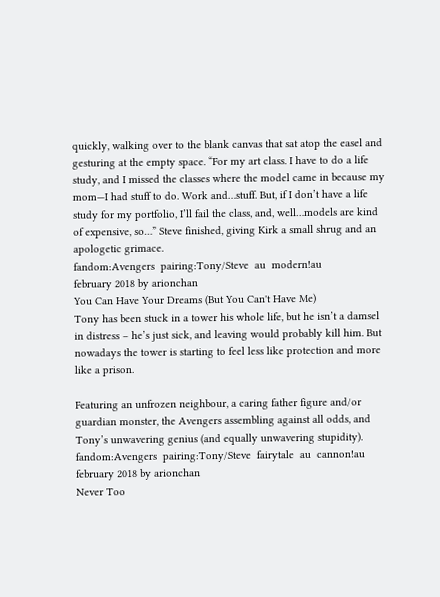quickly, walking over to the blank canvas that sat atop the easel and gesturing at the empty space. “For my art class. I have to do a life study, and I missed the classes where the model came in because my mom—I had stuff to do. Work and…stuff. But, if I don’t have a life study for my portfolio, I’ll fail the class, and, well…models are kind of expensive, so…” Steve finished, giving Kirk a small shrug and an apologetic grimace.
fandom:Avengers  pairing:Tony/Steve  au  modern!au
february 2018 by arionchan
You Can Have Your Dreams (But You Can't Have Me)
Tony has been stuck in a tower his whole life, but he isn’t a damsel in distress – he’s just sick, and leaving would probably kill him. But nowadays the tower is starting to feel less like protection and more like a prison.

Featuring an unfrozen neighbour, a caring father figure and/or guardian monster, the Avengers assembling against all odds, and Tony’s unwavering genius (and equally unwavering stupidity).
fandom:Avengers  pairing:Tony/Steve  fairytale  au  cannon!au
february 2018 by arionchan
Never Too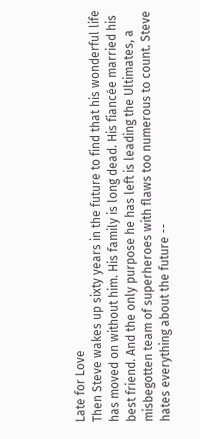Late for Love
Then Steve wakes up sixty years in the future to find that his wonderful life has moved on without him. His family is long dead. His fiancée married his best friend. And the only purpose he has left is leading the Ultimates, a misbegotten team of superheroes with flaws too numerous to count. Steve hates everything about the future --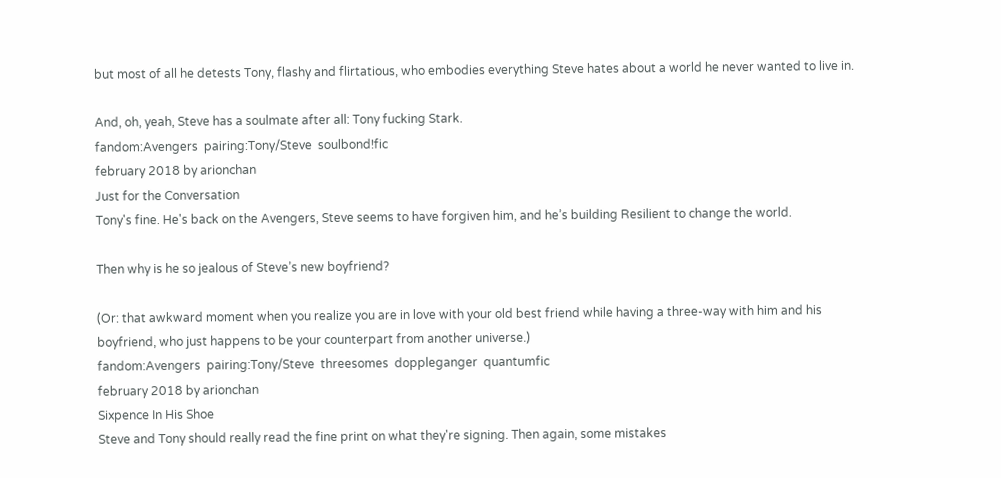but most of all he detests Tony, flashy and flirtatious, who embodies everything Steve hates about a world he never wanted to live in.

And, oh, yeah, Steve has a soulmate after all: Tony fucking Stark.
fandom:Avengers  pairing:Tony/Steve  soulbond!fic
february 2018 by arionchan
Just for the Conversation
Tony's fine. He's back on the Avengers, Steve seems to have forgiven him, and he’s building Resilient to change the world.

Then why is he so jealous of Steve’s new boyfriend?

(Or: that awkward moment when you realize you are in love with your old best friend while having a three-way with him and his boyfriend, who just happens to be your counterpart from another universe.)
fandom:Avengers  pairing:Tony/Steve  threesomes  doppleganger  quantumfic
february 2018 by arionchan
Sixpence In His Shoe
Steve and Tony should really read the fine print on what they're signing. Then again, some mistakes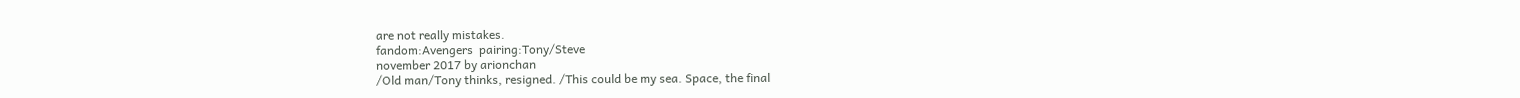are not really mistakes.
fandom:Avengers  pairing:Tony/Steve
november 2017 by arionchan
/Old man/Tony thinks, resigned. /This could be my sea. Space, the final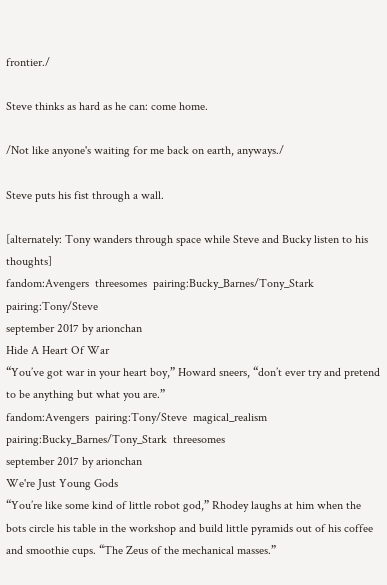frontier./

Steve thinks as hard as he can: come home.

/Not like anyone's waiting for me back on earth, anyways./

Steve puts his fist through a wall.

[alternately: Tony wanders through space while Steve and Bucky listen to his thoughts]
fandom:Avengers  threesomes  pairing:Bucky_Barnes/Tony_Stark  pairing:Tony/Steve
september 2017 by arionchan
Hide A Heart Of War
“You’ve got war in your heart boy,” Howard sneers, “don’t ever try and pretend to be anything but what you are.”
fandom:Avengers  pairing:Tony/Steve  magical_realism  pairing:Bucky_Barnes/Tony_Stark  threesomes
september 2017 by arionchan
We're Just Young Gods
“You’re like some kind of little robot god,” Rhodey laughs at him when the bots circle his table in the workshop and build little pyramids out of his coffee and smoothie cups. “The Zeus of the mechanical masses.”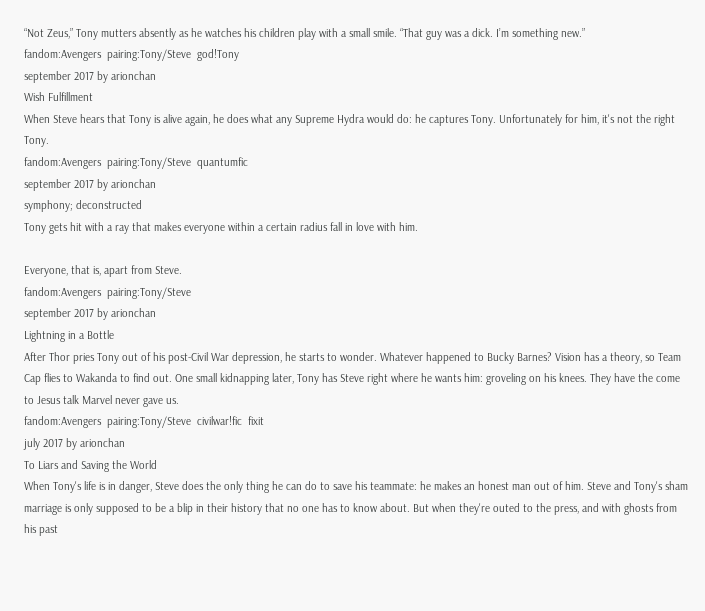“Not Zeus,” Tony mutters absently as he watches his children play with a small smile. “That guy was a dick. I’m something new.”
fandom:Avengers  pairing:Tony/Steve  god!Tony
september 2017 by arionchan
Wish Fulfillment
When Steve hears that Tony is alive again, he does what any Supreme Hydra would do: he captures Tony. Unfortunately for him, it's not the right Tony.
fandom:Avengers  pairing:Tony/Steve  quantumfic
september 2017 by arionchan
symphony; deconstructed
Tony gets hit with a ray that makes everyone within a certain radius fall in love with him.

Everyone, that is, apart from Steve.
fandom:Avengers  pairing:Tony/Steve
september 2017 by arionchan
Lightning in a Bottle
After Thor pries Tony out of his post-Civil War depression, he starts to wonder. Whatever happened to Bucky Barnes? Vision has a theory, so Team Cap flies to Wakanda to find out. One small kidnapping later, Tony has Steve right where he wants him: groveling on his knees. They have the come to Jesus talk Marvel never gave us.
fandom:Avengers  pairing:Tony/Steve  civilwar!fic  fixit
july 2017 by arionchan
To Liars and Saving the World
When Tony's life is in danger, Steve does the only thing he can do to save his teammate: he makes an honest man out of him. Steve and Tony's sham marriage is only supposed to be a blip in their history that no one has to know about. But when they're outed to the press, and with ghosts from his past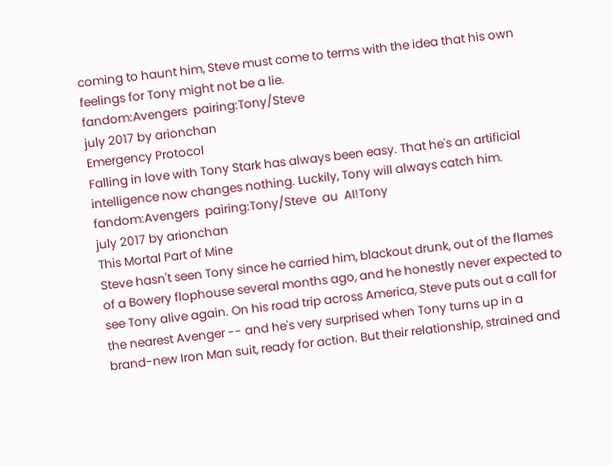coming to haunt him, Steve must come to terms with the idea that his own feelings for Tony might not be a lie.
fandom:Avengers  pairing:Tony/Steve
july 2017 by arionchan
Emergency Protocol
Falling in love with Tony Stark has always been easy. That he's an artificial intelligence now changes nothing. Luckily, Tony will always catch him.
fandom:Avengers  pairing:Tony/Steve  au  AI!Tony
july 2017 by arionchan
This Mortal Part of Mine
Steve hasn't seen Tony since he carried him, blackout drunk, out of the flames of a Bowery flophouse several months ago, and he honestly never expected to see Tony alive again. On his road trip across America, Steve puts out a call for the nearest Avenger -- and he's very surprised when Tony turns up in a brand-new Iron Man suit, ready for action. But their relationship, strained and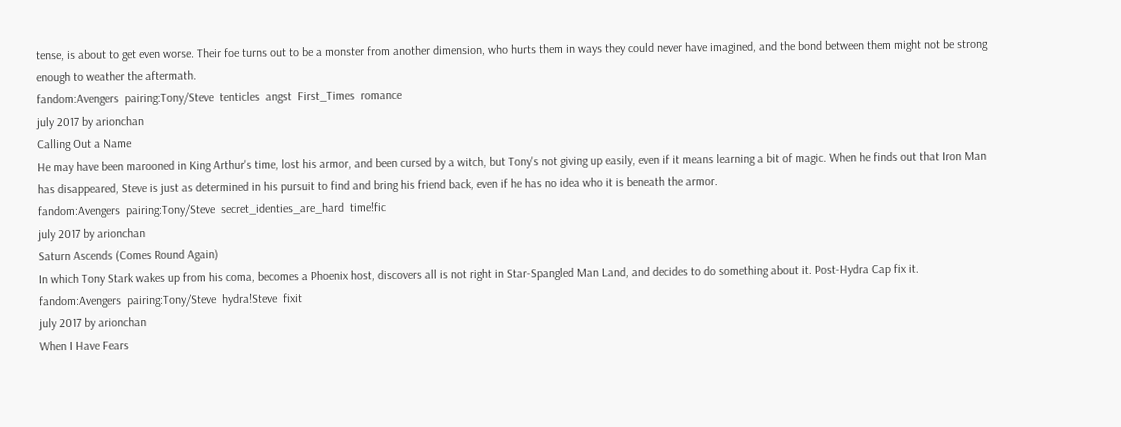tense, is about to get even worse. Their foe turns out to be a monster from another dimension, who hurts them in ways they could never have imagined, and the bond between them might not be strong enough to weather the aftermath.
fandom:Avengers  pairing:Tony/Steve  tenticles  angst  First_Times  romance
july 2017 by arionchan
Calling Out a Name
He may have been marooned in King Arthur's time, lost his armor, and been cursed by a witch, but Tony's not giving up easily, even if it means learning a bit of magic. When he finds out that Iron Man has disappeared, Steve is just as determined in his pursuit to find and bring his friend back, even if he has no idea who it is beneath the armor.
fandom:Avengers  pairing:Tony/Steve  secret_identies_are_hard  time!fic
july 2017 by arionchan
Saturn Ascends (Comes Round Again)
In which Tony Stark wakes up from his coma, becomes a Phoenix host, discovers all is not right in Star-Spangled Man Land, and decides to do something about it. Post-Hydra Cap fix it.
fandom:Avengers  pairing:Tony/Steve  hydra!Steve  fixit
july 2017 by arionchan
When I Have Fears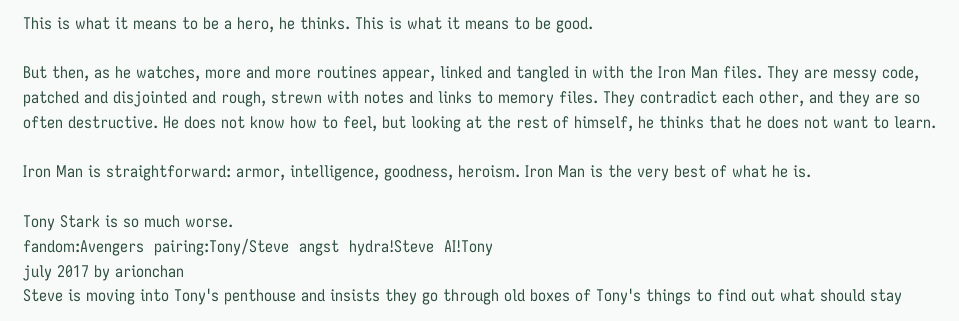This is what it means to be a hero, he thinks. This is what it means to be good.

But then, as he watches, more and more routines appear, linked and tangled in with the Iron Man files. They are messy code, patched and disjointed and rough, strewn with notes and links to memory files. They contradict each other, and they are so often destructive. He does not know how to feel, but looking at the rest of himself, he thinks that he does not want to learn.

Iron Man is straightforward: armor, intelligence, goodness, heroism. Iron Man is the very best of what he is.

Tony Stark is so much worse.
fandom:Avengers  pairing:Tony/Steve  angst  hydra!Steve  AI!Tony
july 2017 by arionchan
Steve is moving into Tony's penthouse and insists they go through old boxes of Tony's things to find out what should stay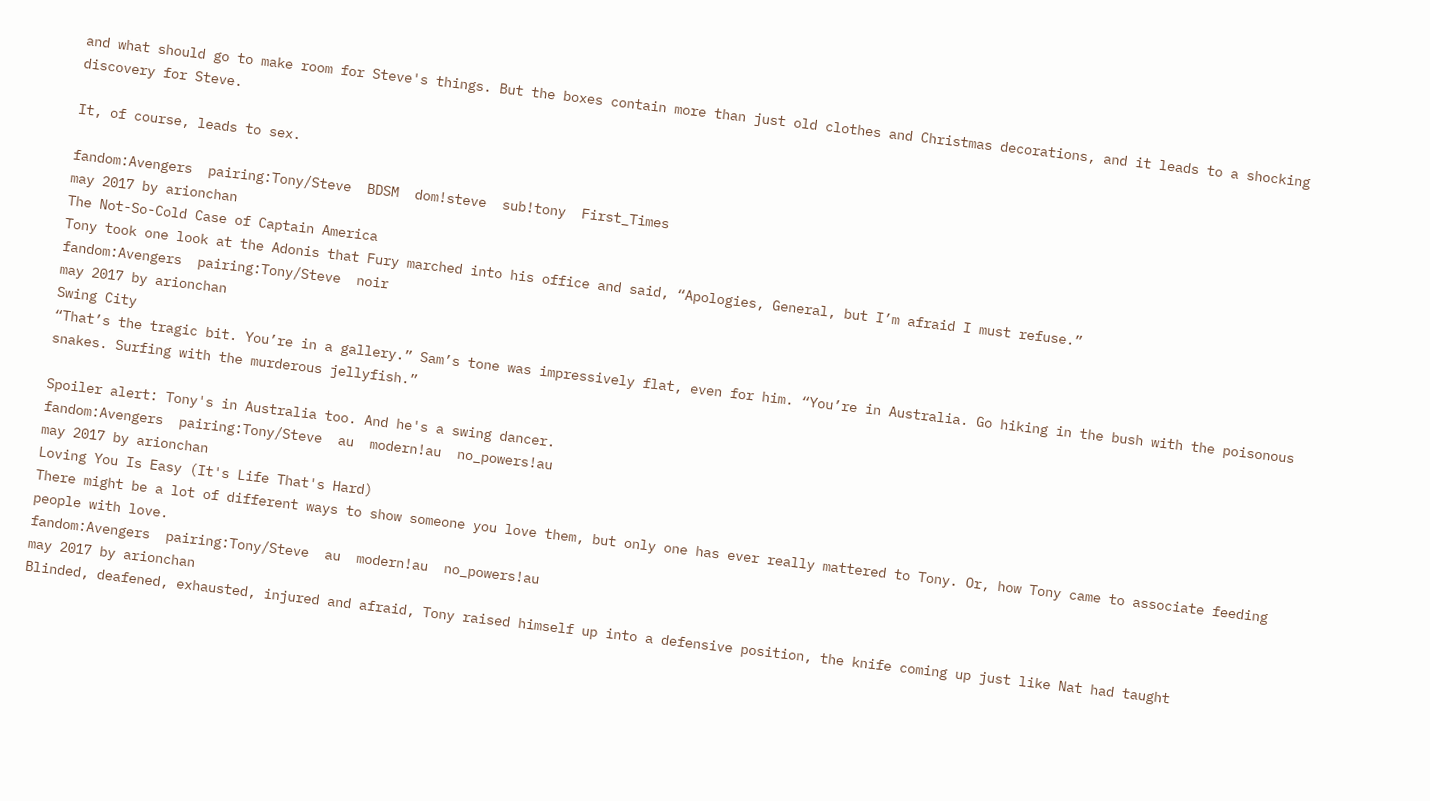and what should go to make room for Steve's things. But the boxes contain more than just old clothes and Christmas decorations, and it leads to a shocking discovery for Steve.

It, of course, leads to sex.

fandom:Avengers  pairing:Tony/Steve  BDSM  dom!steve  sub!tony  First_Times
may 2017 by arionchan
The Not-So-Cold Case of Captain America
Tony took one look at the Adonis that Fury marched into his office and said, “Apologies, General, but I’m afraid I must refuse.”
fandom:Avengers  pairing:Tony/Steve  noir
may 2017 by arionchan
Swing City
“That’s the tragic bit. You’re in a gallery.” Sam’s tone was impressively flat, even for him. “You’re in Australia. Go hiking in the bush with the poisonous snakes. Surfing with the murderous jellyfish.”

Spoiler alert: Tony's in Australia too. And he's a swing dancer.
fandom:Avengers  pairing:Tony/Steve  au  modern!au  no_powers!au
may 2017 by arionchan
Loving You Is Easy (It's Life That's Hard)
There might be a lot of different ways to show someone you love them, but only one has ever really mattered to Tony. Or, how Tony came to associate feeding people with love.
fandom:Avengers  pairing:Tony/Steve  au  modern!au  no_powers!au
may 2017 by arionchan
Blinded, deafened, exhausted, injured and afraid, Tony raised himself up into a defensive position, the knife coming up just like Nat had taught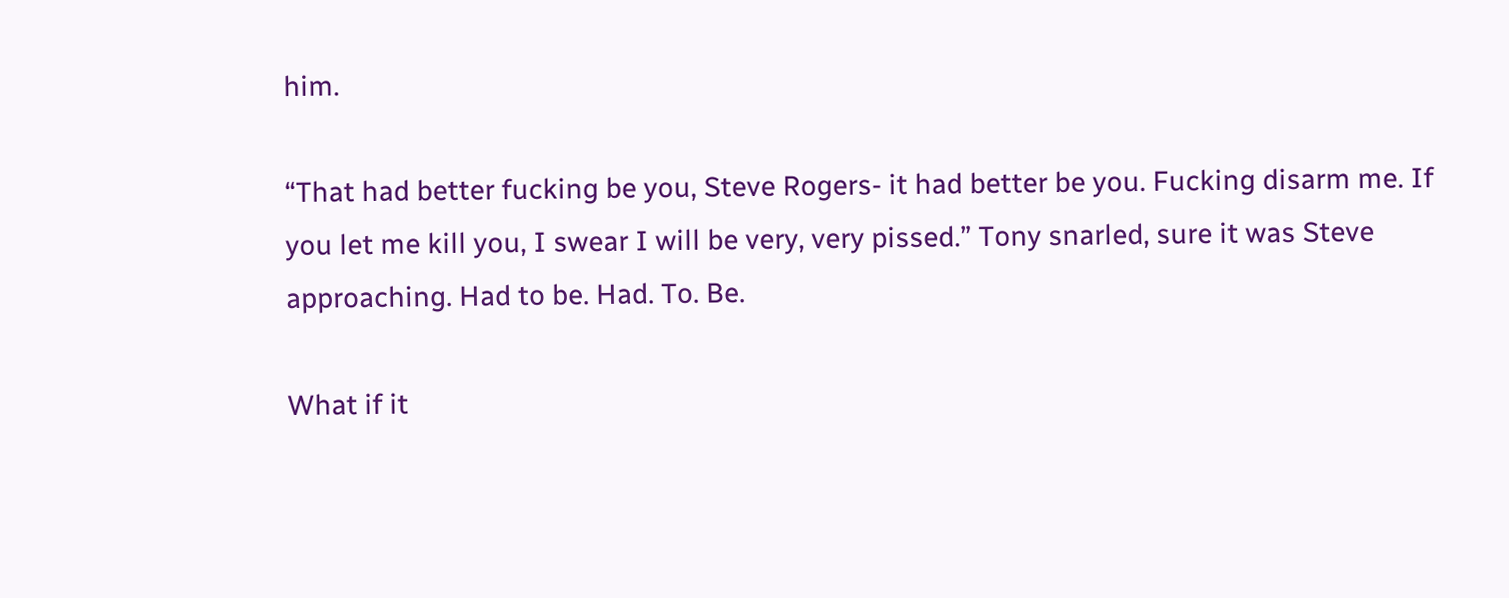him.

“That had better fucking be you, Steve Rogers- it had better be you. Fucking disarm me. If you let me kill you, I swear I will be very, very pissed.” Tony snarled, sure it was Steve approaching. Had to be. Had. To. Be.

What if it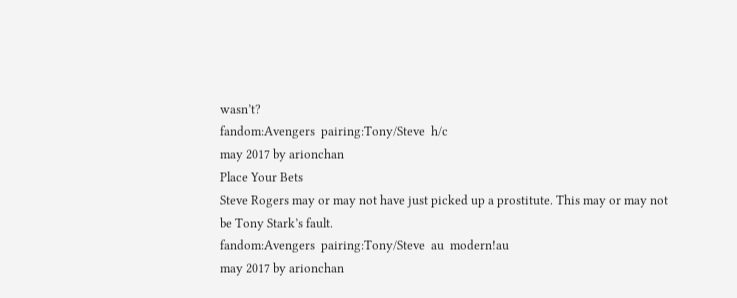wasn’t?
fandom:Avengers  pairing:Tony/Steve  h/c
may 2017 by arionchan
Place Your Bets
Steve Rogers may or may not have just picked up a prostitute. This may or may not be Tony Stark’s fault.
fandom:Avengers  pairing:Tony/Steve  au  modern!au
may 2017 by arionchan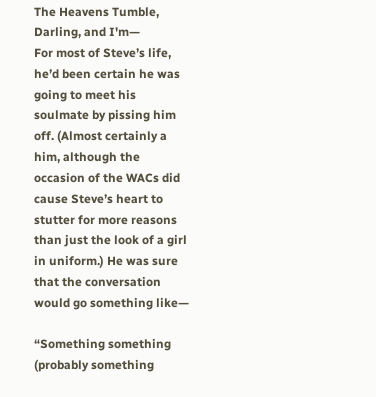The Heavens Tumble, Darling, and I'm—
For most of Steve’s life, he’d been certain he was going to meet his soulmate by pissing him off. (Almost certainly a him, although the occasion of the WACs did cause Steve’s heart to stutter for more reasons than just the look of a girl in uniform.) He was sure that the conversation would go something like—

“Something something (probably something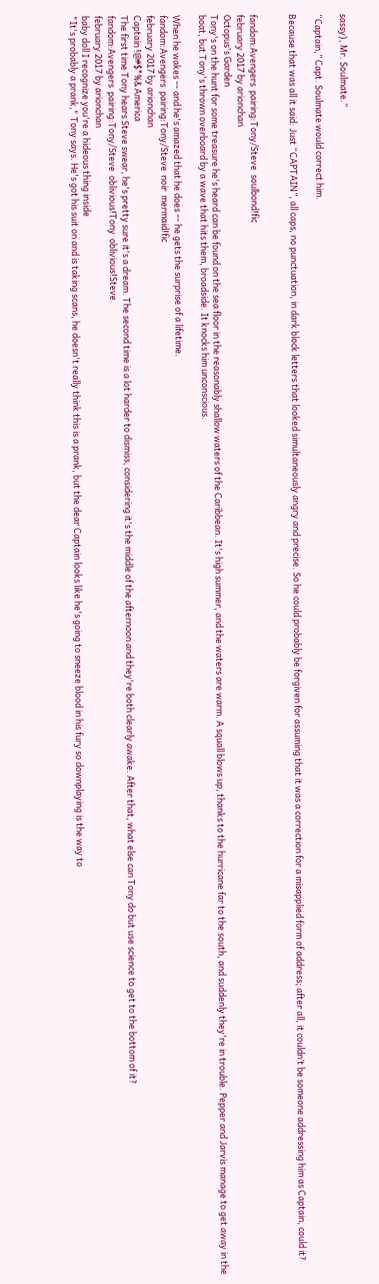sassy), Mr. Soulmate.”

“Captain,” Capt. Soulmate would correct him.

Because that was all it said: Just “CAPTAIN”, all caps, no punctuation, in dark block letters that looked simultaneously angry and precise. So he could probably be forgiven for assuming that it was a correction for a misapplied form of address; after all, it couldn’t be someone addressing him as Captain, could it?


fandom:Avengers  pairing:Tony/Steve  soulbond!fic
february 2017 by arionchan
Octopus's Garden
Tony's on the hunt for some treasure he's heard can be found on the sea floor in the reasonably shallow waters of the Caribbean. It's high summer, and the waters are warm. A squall blows up, thanks to the hurricane far to the south, and suddenly they're in trouble. Pepper and Jarvis manage to get away in the boat, but Tony's thrown overboard by a wave that hits them, broadside. It knocks him unconscious.

When he wakes -- and he's amazed that he does -- he gets the surprise of a lifetime.
fandom:Avengers  pairing:Tony/Steve  noir  mermaid!fic
february 2017 by arionchan
Captain !@#$*%& America
The first time Tony hears Steve swear, he's pretty sure it's a dream. The second time is a lot harder to dismiss, considering it's the middle of the afternoon and they're both clearly awake. After that, what else can Tony do but use science to get to the bottom of it?
fandom:Avengers  pairing:Tony/Steve  oblivious!Tony  oblivious!Steve
february 2017 by arionchan
baby doll I recognize you're a hideous thing inside
"It's probably a prank," Tony says. He's got his suit on and is taking scans, he doesn't really think this is a prank, but the dear Captain looks like he's going to sneeze blood in his fury so downplaying is the way to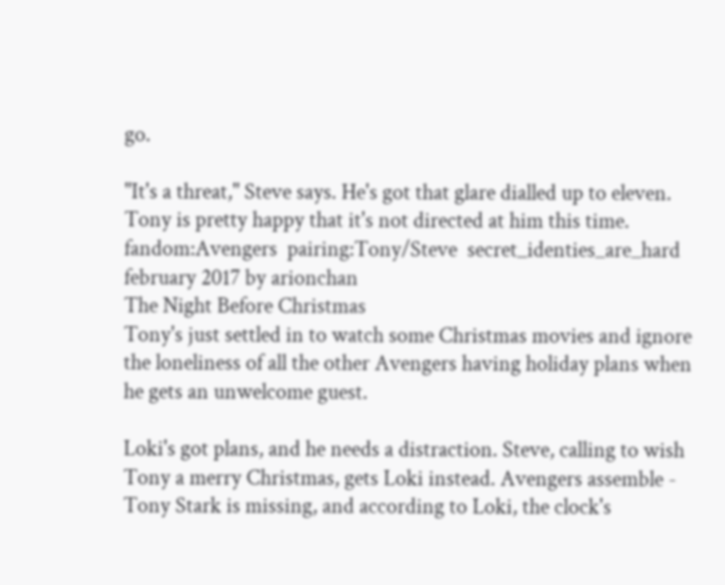go.

"It's a threat," Steve says. He's got that glare dialled up to eleven. Tony is pretty happy that it's not directed at him this time.
fandom:Avengers  pairing:Tony/Steve  secret_identies_are_hard
february 2017 by arionchan
The Night Before Christmas
Tony's just settled in to watch some Christmas movies and ignore the loneliness of all the other Avengers having holiday plans when he gets an unwelcome guest.

Loki's got plans, and he needs a distraction. Steve, calling to wish Tony a merry Christmas, gets Loki instead. Avengers assemble - Tony Stark is missing, and according to Loki, the clock's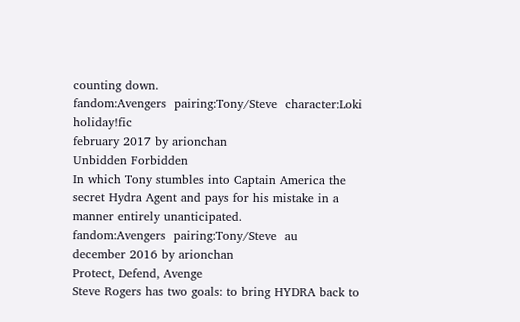counting down.
fandom:Avengers  pairing:Tony/Steve  character:Loki  holiday!fic
february 2017 by arionchan
Unbidden Forbidden
In which Tony stumbles into Captain America the secret Hydra Agent and pays for his mistake in a manner entirely unanticipated.
fandom:Avengers  pairing:Tony/Steve  au
december 2016 by arionchan
Protect, Defend, Avenge
Steve Rogers has two goals: to bring HYDRA back to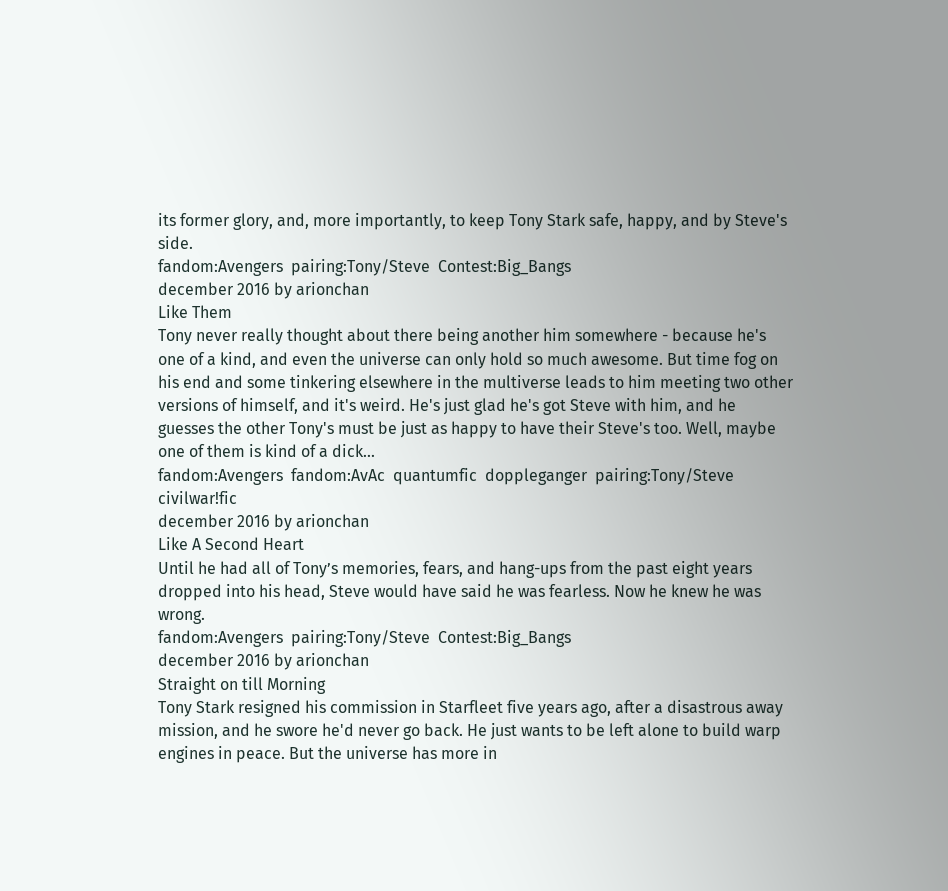its former glory, and, more importantly, to keep Tony Stark safe, happy, and by Steve's side.
fandom:Avengers  pairing:Tony/Steve  Contest:Big_Bangs
december 2016 by arionchan
Like Them
Tony never really thought about there being another him somewhere - because he's one of a kind, and even the universe can only hold so much awesome. But time fog on his end and some tinkering elsewhere in the multiverse leads to him meeting two other versions of himself, and it's weird. He's just glad he's got Steve with him, and he guesses the other Tony's must be just as happy to have their Steve's too. Well, maybe one of them is kind of a dick...
fandom:Avengers  fandom:AvAc  quantumfic  doppleganger  pairing:Tony/Steve  civilwar!fic
december 2016 by arionchan
Like A Second Heart
Until he had all of Tony’s memories, fears, and hang-ups from the past eight years dropped into his head, Steve would have said he was fearless. Now he knew he was wrong.
fandom:Avengers  pairing:Tony/Steve  Contest:Big_Bangs
december 2016 by arionchan
Straight on till Morning
Tony Stark resigned his commission in Starfleet five years ago, after a disastrous away mission, and he swore he'd never go back. He just wants to be left alone to build warp engines in peace. But the universe has more in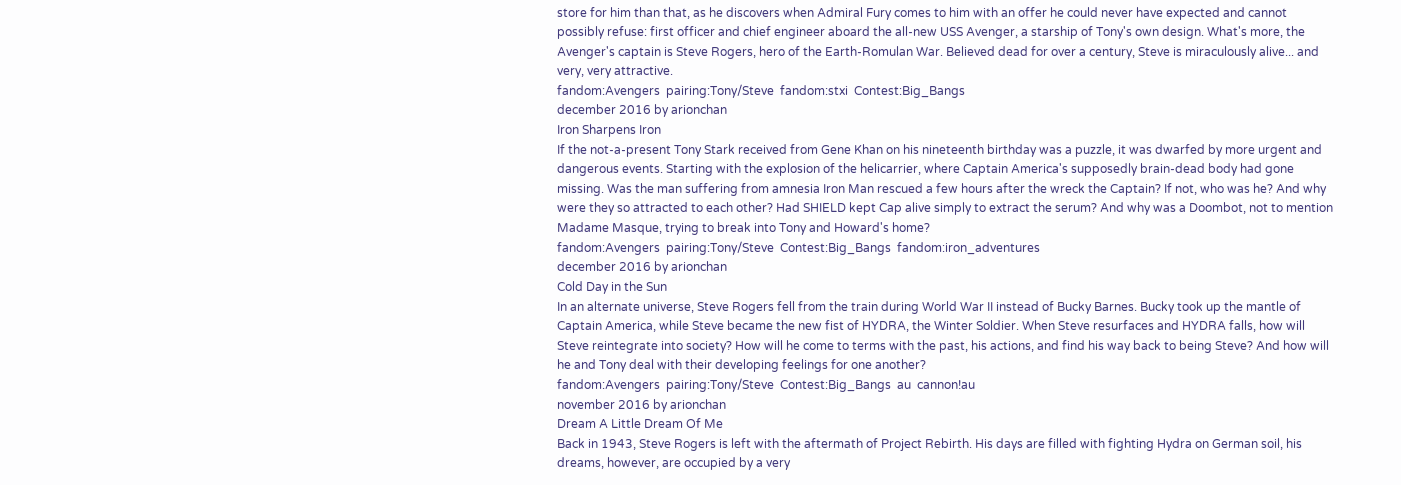store for him than that, as he discovers when Admiral Fury comes to him with an offer he could never have expected and cannot possibly refuse: first officer and chief engineer aboard the all-new USS Avenger, a starship of Tony's own design. What's more, the Avenger's captain is Steve Rogers, hero of the Earth-Romulan War. Believed dead for over a century, Steve is miraculously alive... and very, very attractive.
fandom:Avengers  pairing:Tony/Steve  fandom:stxi  Contest:Big_Bangs
december 2016 by arionchan
Iron Sharpens Iron
If the not-a-present Tony Stark received from Gene Khan on his nineteenth birthday was a puzzle, it was dwarfed by more urgent and dangerous events. Starting with the explosion of the helicarrier, where Captain America's supposedly brain-dead body had gone missing. Was the man suffering from amnesia Iron Man rescued a few hours after the wreck the Captain? If not, who was he? And why were they so attracted to each other? Had SHIELD kept Cap alive simply to extract the serum? And why was a Doombot, not to mention Madame Masque, trying to break into Tony and Howard's home?
fandom:Avengers  pairing:Tony/Steve  Contest:Big_Bangs  fandom:iron_adventures
december 2016 by arionchan
Cold Day in the Sun
In an alternate universe, Steve Rogers fell from the train during World War II instead of Bucky Barnes. Bucky took up the mantle of Captain America, while Steve became the new fist of HYDRA, the Winter Soldier. When Steve resurfaces and HYDRA falls, how will Steve reintegrate into society? How will he come to terms with the past, his actions, and find his way back to being Steve? And how will he and Tony deal with their developing feelings for one another?
fandom:Avengers  pairing:Tony/Steve  Contest:Big_Bangs  au  cannon!au
november 2016 by arionchan
Dream A Little Dream Of Me
Back in 1943, Steve Rogers is left with the aftermath of Project Rebirth. His days are filled with fighting Hydra on German soil, his dreams, however, are occupied by a very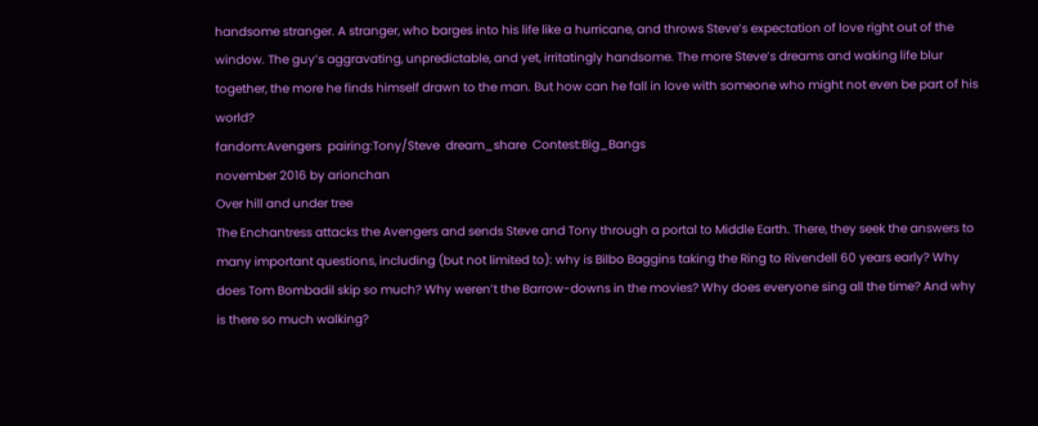handsome stranger. A stranger, who barges into his life like a hurricane, and throws Steve’s expectation of love right out of the window. The guy’s aggravating, unpredictable, and yet, irritatingly handsome. The more Steve’s dreams and waking life blur together, the more he finds himself drawn to the man. But how can he fall in love with someone who might not even be part of his world?
fandom:Avengers  pairing:Tony/Steve  dream_share  Contest:Big_Bangs
november 2016 by arionchan
Over hill and under tree
The Enchantress attacks the Avengers and sends Steve and Tony through a portal to Middle Earth. There, they seek the answers to many important questions, including (but not limited to): why is Bilbo Baggins taking the Ring to Rivendell 60 years early? Why does Tom Bombadil skip so much? Why weren’t the Barrow-downs in the movies? Why does everyone sing all the time? And why is there so much walking?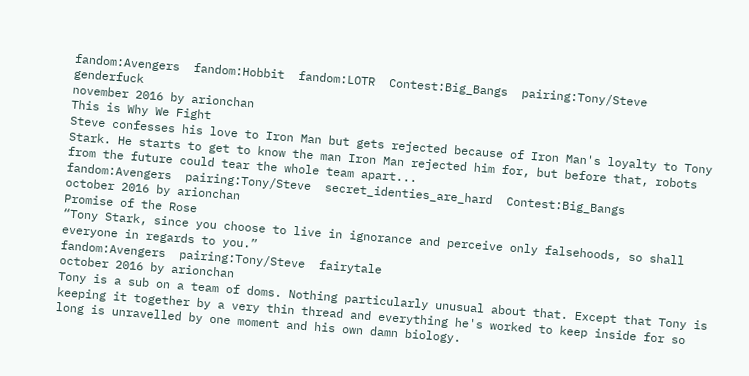fandom:Avengers  fandom:Hobbit  fandom:LOTR  Contest:Big_Bangs  pairing:Tony/Steve  genderfuck
november 2016 by arionchan
This is Why We Fight
Steve confesses his love to Iron Man but gets rejected because of Iron Man's loyalty to Tony Stark. He starts to get to know the man Iron Man rejected him for, but before that, robots from the future could tear the whole team apart...
fandom:Avengers  pairing:Tony/Steve  secret_identies_are_hard  Contest:Big_Bangs
october 2016 by arionchan
Promise of the Rose
“Tony Stark, since you choose to live in ignorance and perceive only falsehoods, so shall everyone in regards to you.”
fandom:Avengers  pairing:Tony/Steve  fairytale
october 2016 by arionchan
Tony is a sub on a team of doms. Nothing particularly unusual about that. Except that Tony is keeping it together by a very thin thread and everything he's worked to keep inside for so long is unravelled by one moment and his own damn biology.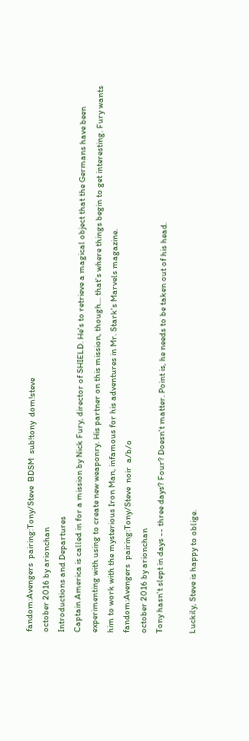fandom:Avengers  pairing:Tony/Steve  BDSM  sub!tony  dom!steve
october 2016 by arionchan
Introductions and Departures
Captain America is called in for a mission by Nick Fury, director of SHIELD. He's to retrieve a magical object that the Germans have been experimenting with using to create new weaponry. His partner on this mission, though... that's where things begin to get interesting. Fury wants him to work with the mysterious Iron Man, infamous for his adventures in Mr. Stark's Marvels magazine.
fandom:Avengers  pairing:Tony/Steve  noir  a/b/o
october 2016 by arionchan
Tony hasn't slept in days -- three days? Four? Doesn't matter. Point is, he needs to be taken out of his head.

Luckily, Steve is happy to oblige.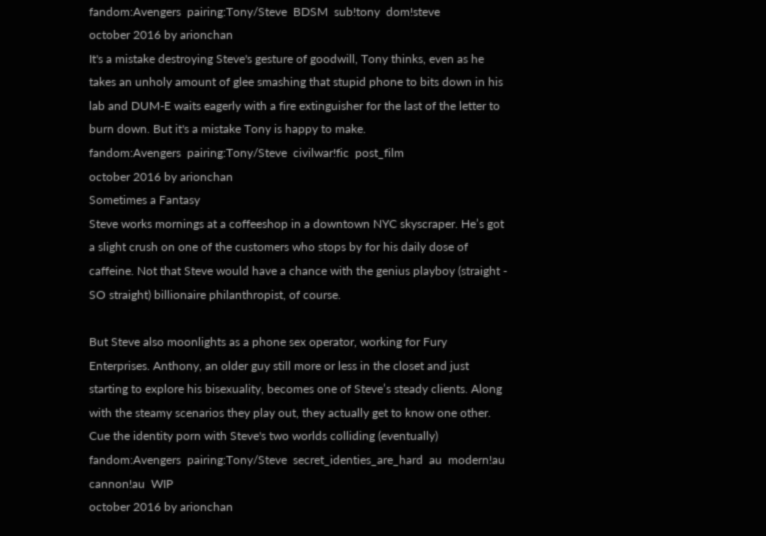fandom:Avengers  pairing:Tony/Steve  BDSM  sub!tony  dom!steve
october 2016 by arionchan
It's a mistake destroying Steve's gesture of goodwill, Tony thinks, even as he takes an unholy amount of glee smashing that stupid phone to bits down in his lab and DUM-E waits eagerly with a fire extinguisher for the last of the letter to burn down. But it's a mistake Tony is happy to make.
fandom:Avengers  pairing:Tony/Steve  civilwar!fic  post_film
october 2016 by arionchan
Sometimes a Fantasy
Steve works mornings at a coffeeshop in a downtown NYC skyscraper. He’s got a slight crush on one of the customers who stops by for his daily dose of caffeine. Not that Steve would have a chance with the genius playboy (straight - SO straight) billionaire philanthropist, of course.

But Steve also moonlights as a phone sex operator, working for Fury Enterprises. Anthony, an older guy still more or less in the closet and just starting to explore his bisexuality, becomes one of Steve’s steady clients. Along with the steamy scenarios they play out, they actually get to know one other. Cue the identity porn with Steve's two worlds colliding (eventually)
fandom:Avengers  pairing:Tony/Steve  secret_identies_are_hard  au  modern!au  cannon!au  WIP
october 2016 by arionchan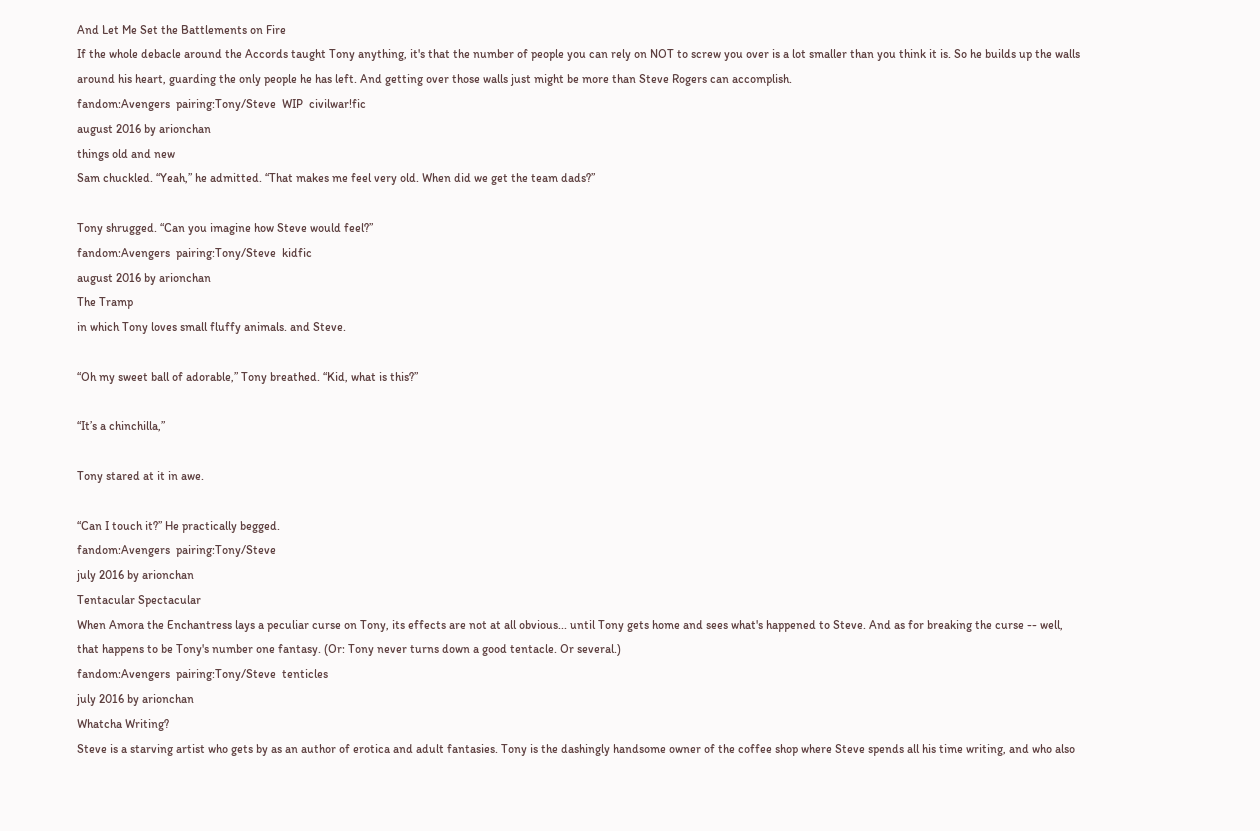And Let Me Set the Battlements on Fire
If the whole debacle around the Accords taught Tony anything, it's that the number of people you can rely on NOT to screw you over is a lot smaller than you think it is. So he builds up the walls around his heart, guarding the only people he has left. And getting over those walls just might be more than Steve Rogers can accomplish.
fandom:Avengers  pairing:Tony/Steve  WIP  civilwar!fic
august 2016 by arionchan
things old and new
Sam chuckled. “Yeah,” he admitted. “That makes me feel very old. When did we get the team dads?”

Tony shrugged. “Can you imagine how Steve would feel?”
fandom:Avengers  pairing:Tony/Steve  kidfic
august 2016 by arionchan
The Tramp
in which Tony loves small fluffy animals. and Steve.

“Oh my sweet ball of adorable,” Tony breathed. “Kid, what is this?”

“It’s a chinchilla,”

Tony stared at it in awe.

“Can I touch it?” He practically begged.
fandom:Avengers  pairing:Tony/Steve
july 2016 by arionchan
Tentacular Spectacular
When Amora the Enchantress lays a peculiar curse on Tony, its effects are not at all obvious... until Tony gets home and sees what's happened to Steve. And as for breaking the curse -- well, that happens to be Tony's number one fantasy. (Or: Tony never turns down a good tentacle. Or several.)
fandom:Avengers  pairing:Tony/Steve  tenticles
july 2016 by arionchan
Whatcha Writing?
Steve is a starving artist who gets by as an author of erotica and adult fantasies. Tony is the dashingly handsome owner of the coffee shop where Steve spends all his time writing, and who also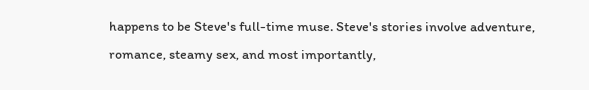happens to be Steve's full-time muse. Steve's stories involve adventure, romance, steamy sex, and most importantly,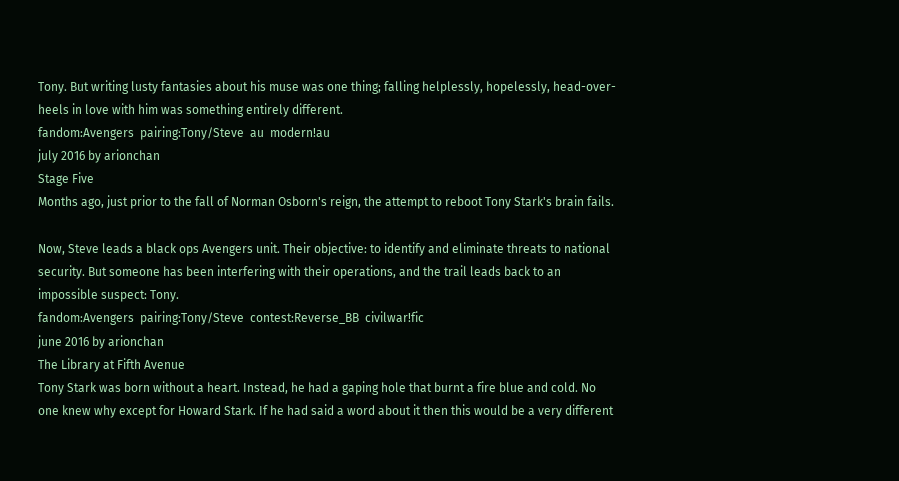Tony. But writing lusty fantasies about his muse was one thing; falling helplessly, hopelessly, head-over-heels in love with him was something entirely different.
fandom:Avengers  pairing:Tony/Steve  au  modern!au
july 2016 by arionchan
Stage Five
Months ago, just prior to the fall of Norman Osborn's reign, the attempt to reboot Tony Stark's brain fails.

Now, Steve leads a black ops Avengers unit. Their objective: to identify and eliminate threats to national security. But someone has been interfering with their operations, and the trail leads back to an impossible suspect: Tony.
fandom:Avengers  pairing:Tony/Steve  contest:Reverse_BB  civilwar!fic
june 2016 by arionchan
The Library at Fifth Avenue
Tony Stark was born without a heart. Instead, he had a gaping hole that burnt a fire blue and cold. No one knew why except for Howard Stark. If he had said a word about it then this would be a very different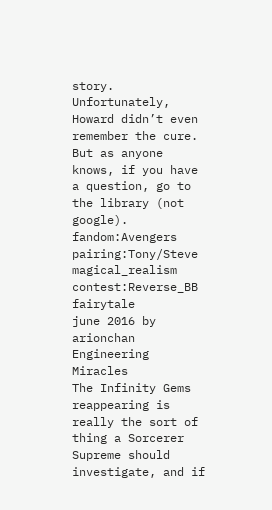story. Unfortunately, Howard didn’t even remember the cure. But as anyone knows, if you have a question, go to the library (not google).
fandom:Avengers  pairing:Tony/Steve  magical_realism  contest:Reverse_BB  fairytale
june 2016 by arionchan
Engineering Miracles
The Infinity Gems reappearing is really the sort of thing a Sorcerer Supreme should investigate, and if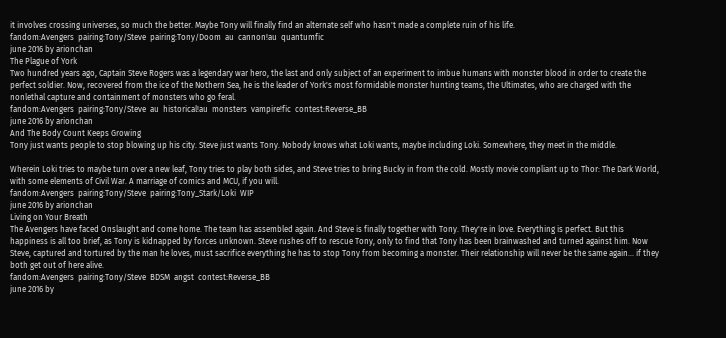it involves crossing universes, so much the better. Maybe Tony will finally find an alternate self who hasn't made a complete ruin of his life.
fandom:Avengers  pairing:Tony/Steve  pairing:Tony/Doom  au  cannon!au  quantumfic
june 2016 by arionchan
The Plague of York
Two hundred years ago, Captain Steve Rogers was a legendary war hero, the last and only subject of an experiment to imbue humans with monster blood in order to create the perfect soldier. Now, recovered from the ice of the Nothern Sea, he is the leader of York's most formidable monster hunting teams, the Ultimates, who are charged with the nonlethal capture and containment of monsters who go feral.
fandom:Avengers  pairing:Tony/Steve  au  historical!au  monsters  vampire!fic  contest:Reverse_BB
june 2016 by arionchan
And The Body Count Keeps Growing
Tony just wants people to stop blowing up his city. Steve just wants Tony. Nobody knows what Loki wants, maybe including Loki. Somewhere, they meet in the middle.

Wherein Loki tries to maybe turn over a new leaf, Tony tries to play both sides, and Steve tries to bring Bucky in from the cold. Mostly movie compliant up to Thor: The Dark World, with some elements of Civil War. A marriage of comics and MCU, if you will.
fandom:Avengers  pairing:Tony/Steve  pairing:Tony_Stark/Loki  WIP
june 2016 by arionchan
Living on Your Breath
The Avengers have faced Onslaught and come home. The team has assembled again. And Steve is finally together with Tony. They're in love. Everything is perfect. But this happiness is all too brief, as Tony is kidnapped by forces unknown. Steve rushes off to rescue Tony, only to find that Tony has been brainwashed and turned against him. Now Steve, captured and tortured by the man he loves, must sacrifice everything he has to stop Tony from becoming a monster. Their relationship will never be the same again... if they both get out of here alive.
fandom:Avengers  pairing:Tony/Steve  BDSM  angst  contest:Reverse_BB
june 2016 by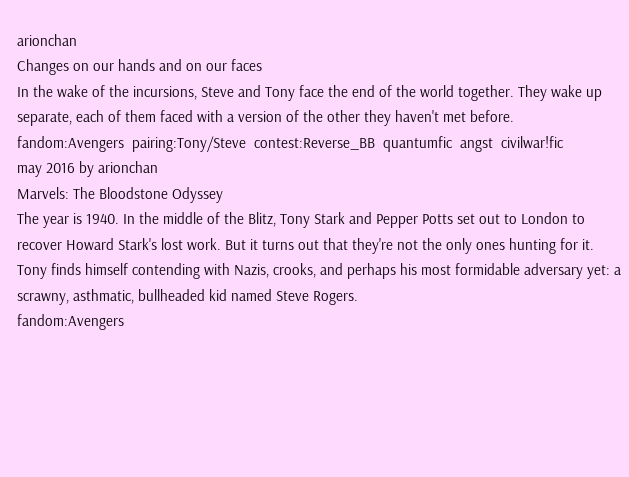arionchan
Changes on our hands and on our faces
In the wake of the incursions, Steve and Tony face the end of the world together. They wake up separate, each of them faced with a version of the other they haven't met before.
fandom:Avengers  pairing:Tony/Steve  contest:Reverse_BB  quantumfic  angst  civilwar!fic
may 2016 by arionchan
Marvels: The Bloodstone Odyssey
The year is 1940. In the middle of the Blitz, Tony Stark and Pepper Potts set out to London to recover Howard Stark's lost work. But it turns out that they're not the only ones hunting for it. Tony finds himself contending with Nazis, crooks, and perhaps his most formidable adversary yet: a scrawny, asthmatic, bullheaded kid named Steve Rogers.
fandom:Avengers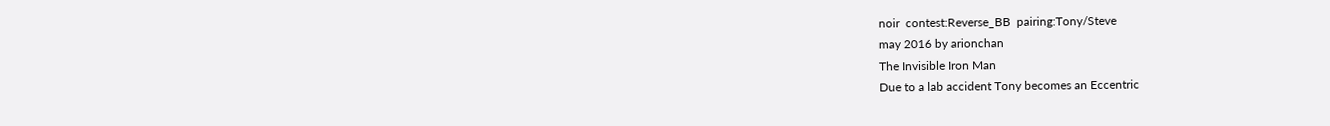noir  contest:Reverse_BB  pairing:Tony/Steve
may 2016 by arionchan
The Invisible Iron Man
Due to a lab accident Tony becomes an Eccentric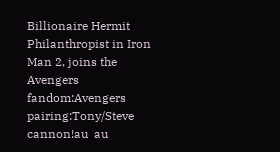Billionaire Hermit Philanthropist in Iron Man 2, joins the Avengers
fandom:Avengers  pairing:Tony/Steve  cannon!au  au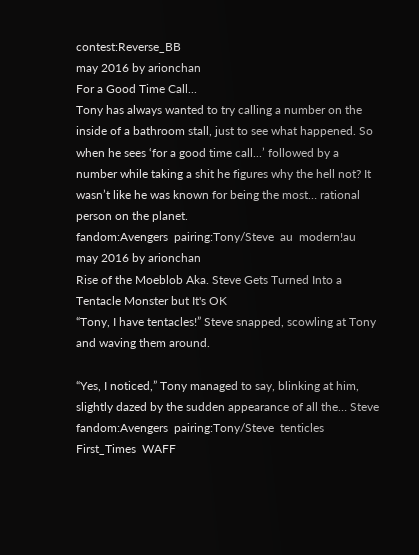contest:Reverse_BB
may 2016 by arionchan
For a Good Time Call...
Tony has always wanted to try calling a number on the inside of a bathroom stall, just to see what happened. So when he sees ‘for a good time call...’ followed by a number while taking a shit he figures why the hell not? It wasn’t like he was known for being the most… rational person on the planet.
fandom:Avengers  pairing:Tony/Steve  au  modern!au
may 2016 by arionchan
Rise of the Moeblob Aka. Steve Gets Turned Into a Tentacle Monster but It's OK
“Tony, I have tentacles!” Steve snapped, scowling at Tony and waving them around.

“Yes, I noticed,” Tony managed to say, blinking at him, slightly dazed by the sudden appearance of all the… Steve
fandom:Avengers  pairing:Tony/Steve  tenticles  First_Times  WAFF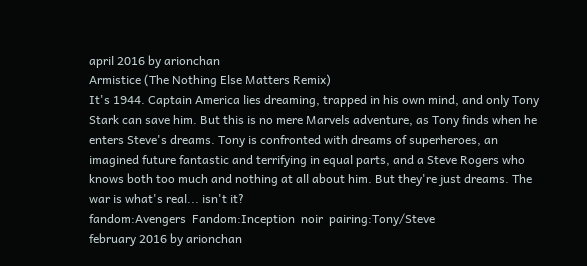april 2016 by arionchan
Armistice (The Nothing Else Matters Remix)
It's 1944. Captain America lies dreaming, trapped in his own mind, and only Tony Stark can save him. But this is no mere Marvels adventure, as Tony finds when he enters Steve's dreams. Tony is confronted with dreams of superheroes, an imagined future fantastic and terrifying in equal parts, and a Steve Rogers who knows both too much and nothing at all about him. But they're just dreams. The war is what's real... isn't it?
fandom:Avengers  Fandom:Inception  noir  pairing:Tony/Steve
february 2016 by arionchan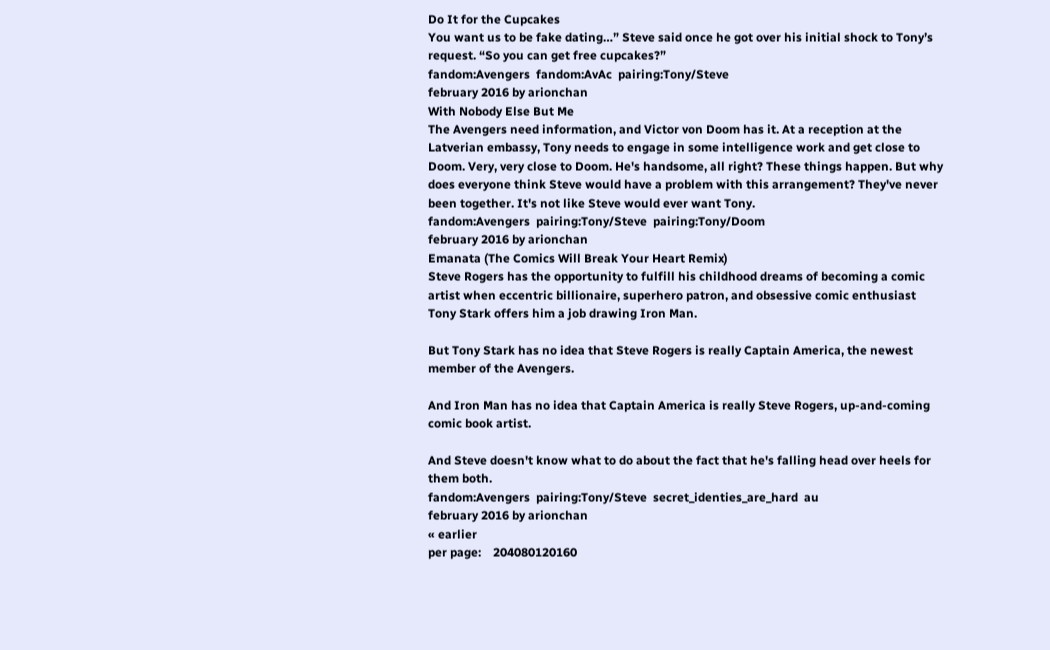Do It for the Cupcakes
You want us to be fake dating…” Steve said once he got over his initial shock to Tony’s request. “So you can get free cupcakes?”
fandom:Avengers  fandom:AvAc  pairing:Tony/Steve
february 2016 by arionchan
With Nobody Else But Me
The Avengers need information, and Victor von Doom has it. At a reception at the Latverian embassy, Tony needs to engage in some intelligence work and get close to Doom. Very, very close to Doom. He's handsome, all right? These things happen. But why does everyone think Steve would have a problem with this arrangement? They've never been together. It's not like Steve would ever want Tony.
fandom:Avengers  pairing:Tony/Steve  pairing:Tony/Doom
february 2016 by arionchan
Emanata (The Comics Will Break Your Heart Remix)
Steve Rogers has the opportunity to fulfill his childhood dreams of becoming a comic artist when eccentric billionaire, superhero patron, and obsessive comic enthusiast Tony Stark offers him a job drawing Iron Man.

But Tony Stark has no idea that Steve Rogers is really Captain America, the newest member of the Avengers.

And Iron Man has no idea that Captain America is really Steve Rogers, up-and-coming comic book artist.

And Steve doesn't know what to do about the fact that he's falling head over heels for them both.
fandom:Avengers  pairing:Tony/Steve  secret_identies_are_hard  au
february 2016 by arionchan
« earlier
per page:    204080120160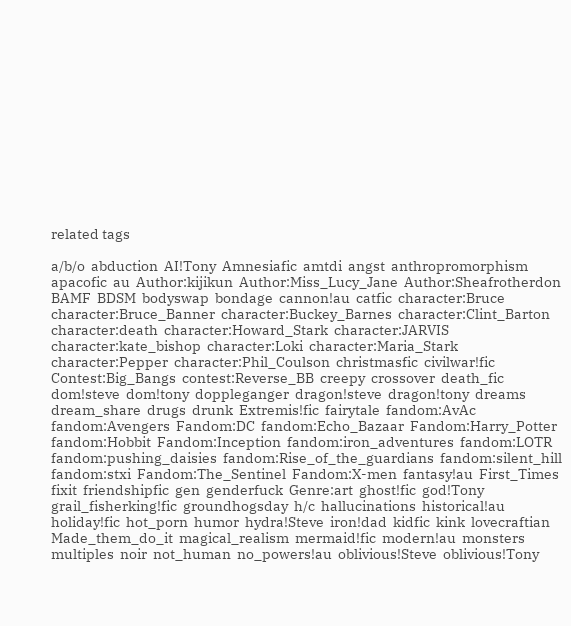related tags

a/b/o  abduction  AI!Tony  Amnesiafic  amtdi  angst  anthropromorphism  apacofic  au  Author:kijikun  Author:Miss_Lucy_Jane  Author:Sheafrotherdon  BAMF  BDSM  bodyswap  bondage  cannon!au  catfic  character:Bruce  character:Bruce_Banner  character:Buckey_Barnes  character:Clint_Barton  character:death  character:Howard_Stark  character:JARVIS  character:kate_bishop  character:Loki  character:Maria_Stark  character:Pepper  character:Phil_Coulson  christmasfic  civilwar!fic  Contest:Big_Bangs  contest:Reverse_BB  creepy  crossover  death_fic  dom!steve  dom!tony  doppleganger  dragon!steve  dragon!tony  dreams  dream_share  drugs  drunk  Extremis!fic  fairytale  fandom:AvAc  fandom:Avengers  Fandom:DC  fandom:Echo_Bazaar  Fandom:Harry_Potter  fandom:Hobbit  Fandom:Inception  fandom:iron_adventures  fandom:LOTR  fandom:pushing_daisies  fandom:Rise_of_the_guardians  fandom:silent_hill  fandom:stxi  Fandom:The_Sentinel  Fandom:X-men  fantasy!au  First_Times  fixit  friendshipfic  gen  genderfuck  Genre:art  ghost!fic  god!Tony  grail_fisherking!fic  groundhogsday  h/c  hallucinations  historical!au  holiday!fic  hot_porn  humor  hydra!Steve  iron!dad  kidfic  kink  lovecraftian  Made_them_do_it  magical_realism  mermaid!fic  modern!au  monsters  multiples  noir  not_human  no_powers!au  oblivious!Steve  oblivious!Tony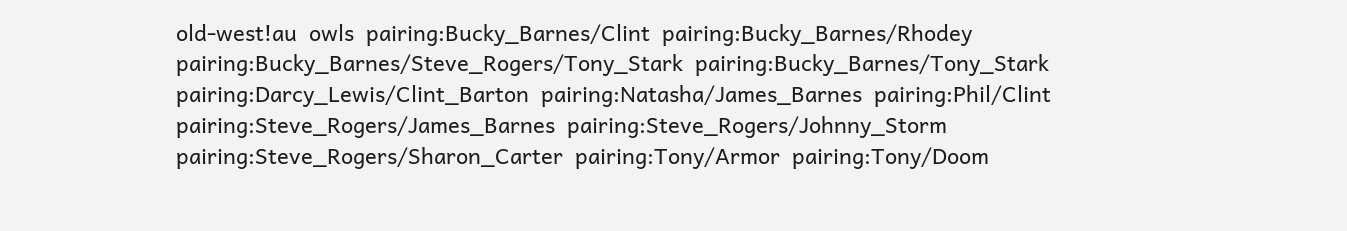old-west!au  owls  pairing:Bucky_Barnes/Clint  pairing:Bucky_Barnes/Rhodey  pairing:Bucky_Barnes/Steve_Rogers/Tony_Stark  pairing:Bucky_Barnes/Tony_Stark  pairing:Darcy_Lewis/Clint_Barton  pairing:Natasha/James_Barnes  pairing:Phil/Clint  pairing:Steve_Rogers/James_Barnes  pairing:Steve_Rogers/Johnny_Storm  pairing:Steve_Rogers/Sharon_Carter  pairing:Tony/Armor  pairing:Tony/Doom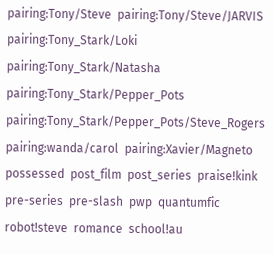pairing:Tony/Steve  pairing:Tony/Steve/JARVIS  pairing:Tony_Stark/Loki  pairing:Tony_Stark/Natasha  pairing:Tony_Stark/Pepper_Pots  pairing:Tony_Stark/Pepper_Pots/Steve_Rogers  pairing:wanda/carol  pairing:Xavier/Magneto  possessed  post_film  post_series  praise!kink  pre-series  pre-slash  pwp  quantumfic  robot!steve  romance  school!au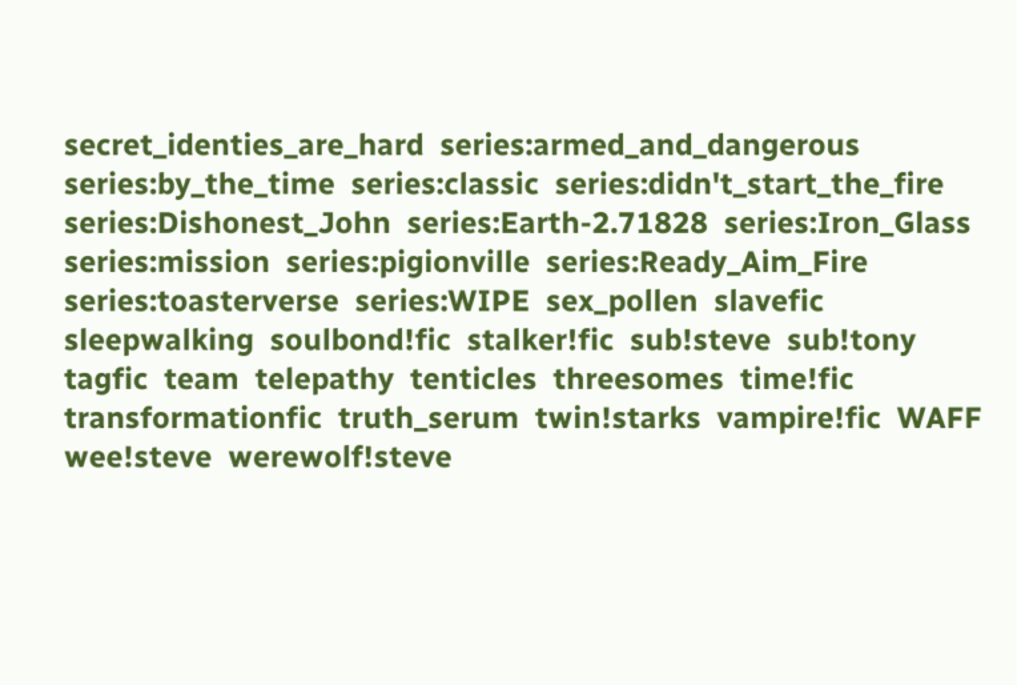secret_identies_are_hard  series:armed_and_dangerous  series:by_the_time  series:classic  series:didn't_start_the_fire  series:Dishonest_John  series:Earth-2.71828  series:Iron_Glass  series:mission  series:pigionville  series:Ready_Aim_Fire  series:toasterverse  series:WIPE  sex_pollen  slavefic  sleepwalking  soulbond!fic  stalker!fic  sub!steve  sub!tony  tagfic  team  telepathy  tenticles  threesomes  time!fic  transformationfic  truth_serum  twin!starks  vampire!fic  WAFF  wee!steve  werewolf!steve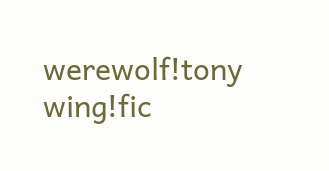werewolf!tony  wing!fic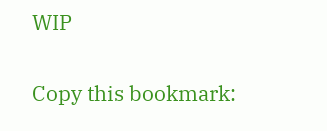WIP

Copy this bookmark: